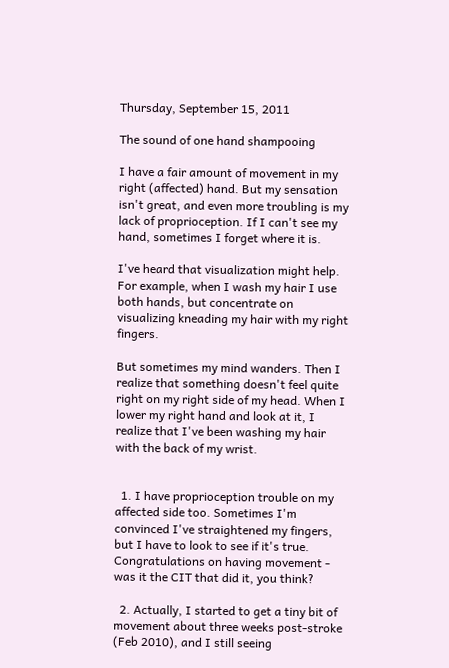Thursday, September 15, 2011

The sound of one hand shampooing

I have a fair amount of movement in my right (affected) hand. But my sensation isn't great, and even more troubling is my lack of proprioception. If I can't see my hand, sometimes I forget where it is.

I've heard that visualization might help. For example, when I wash my hair I use both hands, but concentrate on visualizing kneading my hair with my right fingers.

But sometimes my mind wanders. Then I realize that something doesn't feel quite right on my right side of my head. When I lower my right hand and look at it, I realize that I've been washing my hair with the back of my wrist.


  1. I have proprioception trouble on my affected side too. Sometimes I'm convinced I've straightened my fingers, but I have to look to see if it's true. Congratulations on having movement - was it the CIT that did it, you think?

  2. Actually, I started to get a tiny bit of movement about three weeks post-stroke (Feb 2010), and I still seeing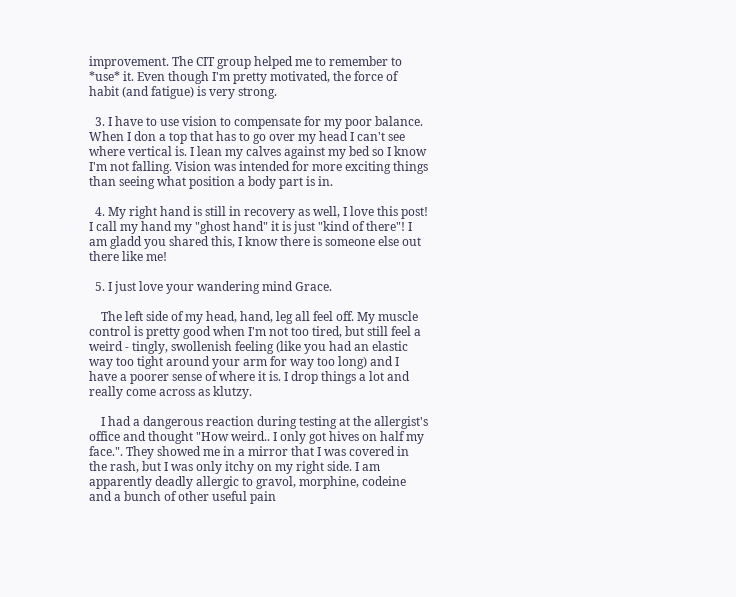improvement. The CIT group helped me to remember to *use* it. Even though I'm pretty motivated, the force of habit (and fatigue) is very strong.

  3. I have to use vision to compensate for my poor balance. When I don a top that has to go over my head I can't see where vertical is. I lean my calves against my bed so I know I'm not falling. Vision was intended for more exciting things than seeing what position a body part is in.

  4. My right hand is still in recovery as well, I love this post! I call my hand my "ghost hand" it is just "kind of there"! I am gladd you shared this, I know there is someone else out there like me!

  5. I just love your wandering mind Grace.

    The left side of my head, hand, leg all feel off. My muscle control is pretty good when I'm not too tired, but still feel a weird - tingly, swollenish feeling (like you had an elastic way too tight around your arm for way too long) and I have a poorer sense of where it is. I drop things a lot and really come across as klutzy.

    I had a dangerous reaction during testing at the allergist's office and thought "How weird.. I only got hives on half my face.". They showed me in a mirror that I was covered in the rash, but I was only itchy on my right side. I am apparently deadly allergic to gravol, morphine, codeine and a bunch of other useful pain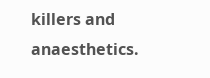killers and anaesthetics.